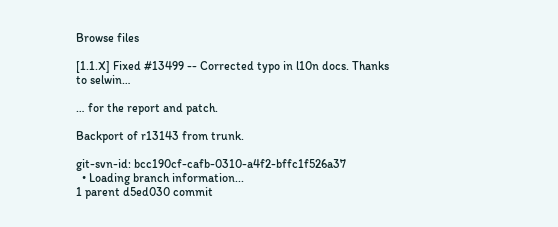Browse files

[1.1.X] Fixed #13499 -- Corrected typo in l10n docs. Thanks to selwin…

… for the report and patch.

Backport of r13143 from trunk.

git-svn-id: bcc190cf-cafb-0310-a4f2-bffc1f526a37
  • Loading branch information...
1 parent d5ed030 commit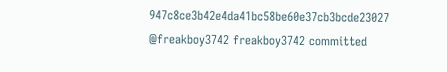947c8ce3b42e4da41bc58be60e37cb3bcde23027 @freakboy3742 freakboy3742 committed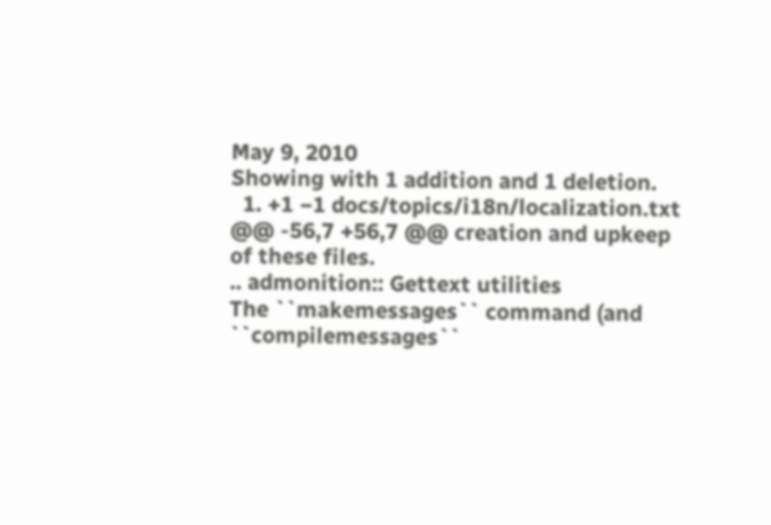May 9, 2010
Showing with 1 addition and 1 deletion.
  1. +1 −1 docs/topics/i18n/localization.txt
@@ -56,7 +56,7 @@ creation and upkeep of these files.
.. admonition:: Gettext utilities
The ``makemessages`` command (and ``compilemessages``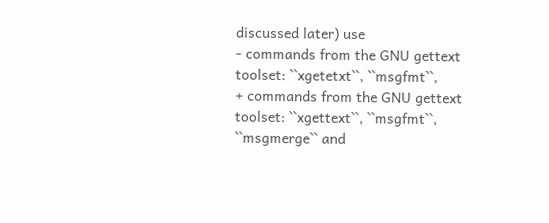discussed later) use
- commands from the GNU gettext toolset: ``xgetetxt``, ``msgfmt``,
+ commands from the GNU gettext toolset: ``xgettext``, ``msgfmt``,
``msgmerge`` and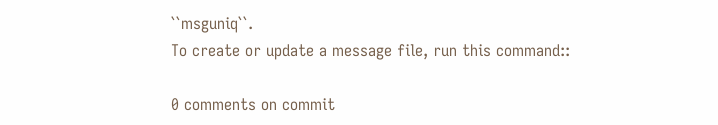``msguniq``.
To create or update a message file, run this command::

0 comments on commit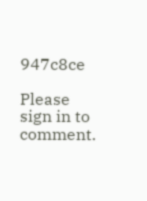947c8ce

Please sign in to comment.